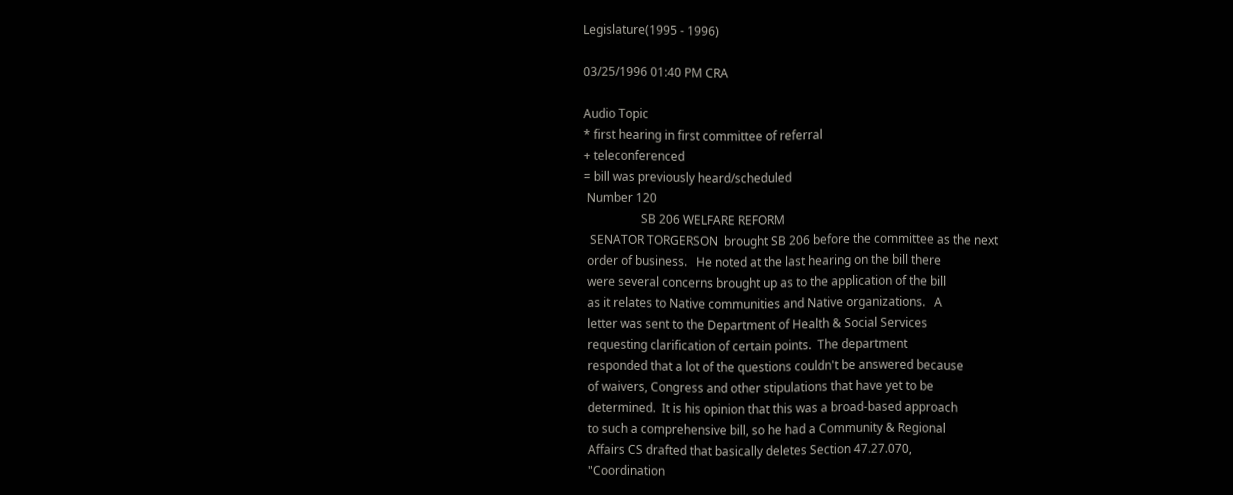Legislature(1995 - 1996)

03/25/1996 01:40 PM CRA

Audio Topic
* first hearing in first committee of referral
+ teleconferenced
= bill was previously heard/scheduled
 Number 120
                   SB 206 WELFARE REFORM
  SENATOR TORGERSON  brought SB 206 before the committee as the next
 order of business.   He noted at the last hearing on the bill there
 were several concerns brought up as to the application of the bill
 as it relates to Native communities and Native organizations.   A
 letter was sent to the Department of Health & Social Services
 requesting clarification of certain points.  The department
 responded that a lot of the questions couldn't be answered because
 of waivers, Congress and other stipulations that have yet to be
 determined.  It is his opinion that this was a broad-based approach
 to such a comprehensive bill, so he had a Community & Regional
 Affairs CS drafted that basically deletes Section 47.27.070,
 "Coordination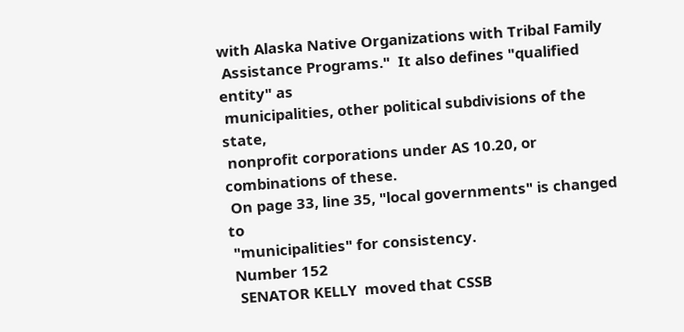with Alaska Native Organizations with Tribal Family
 Assistance Programs."  It also defines "qualified entity" as
 municipalities, other political subdivisions of the state,
 nonprofit corporations under AS 10.20, or combinations of these.
 On page 33, line 35, "local governments" is changed to
 "municipalities" for consistency.
 Number 152
  SENATOR KELLY  moved that CSSB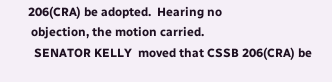206(CRA) be adopted.  Hearing no
 objection, the motion carried.
  SENATOR KELLY  moved that CSSB 206(CRA) be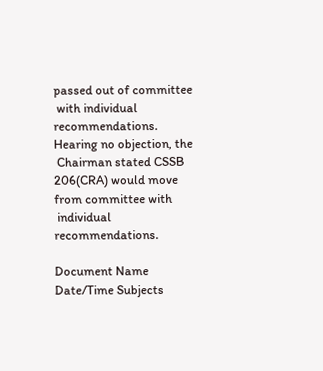passed out of committee
 with individual recommendations.  Hearing no objection, the
 Chairman stated CSSB 206(CRA) would move from committee with
 individual recommendations.

Document Name Date/Time Subjects